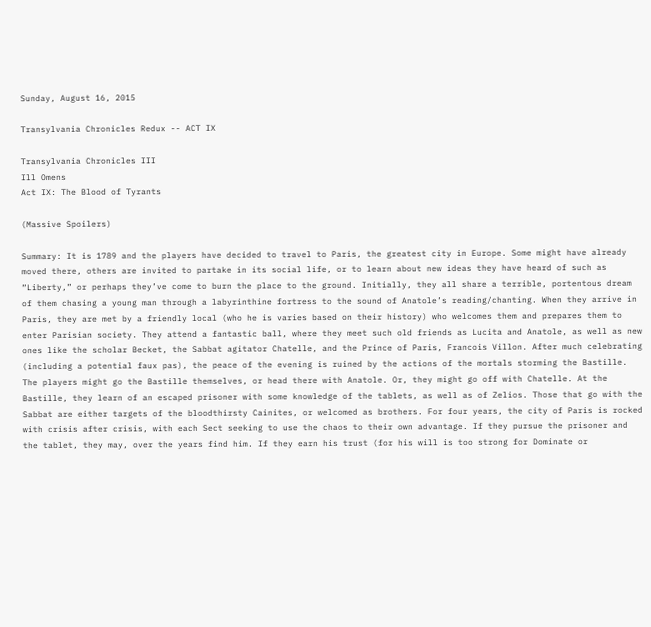Sunday, August 16, 2015

Transylvania Chronicles Redux -- ACT IX

Transylvania Chronicles III
Ill Omens
Act IX: The Blood of Tyrants

(Massive Spoilers)

Summary: It is 1789 and the players have decided to travel to Paris, the greatest city in Europe. Some might have already moved there, others are invited to partake in its social life, or to learn about new ideas they have heard of such as “Liberty,” or perhaps they’ve come to burn the place to the ground. Initially, they all share a terrible, portentous dream of them chasing a young man through a labyrinthine fortress to the sound of Anatole’s reading/chanting. When they arrive in Paris, they are met by a friendly local (who he is varies based on their history) who welcomes them and prepares them to enter Parisian society. They attend a fantastic ball, where they meet such old friends as Lucita and Anatole, as well as new ones like the scholar Becket, the Sabbat agitator Chatelle, and the Prince of Paris, Francois Villon. After much celebrating (including a potential faux pas), the peace of the evening is ruined by the actions of the mortals storming the Bastille. The players might go the Bastille themselves, or head there with Anatole. Or, they might go off with Chatelle. At the Bastille, they learn of an escaped prisoner with some knowledge of the tablets, as well as of Zelios. Those that go with the Sabbat are either targets of the bloodthirsty Cainites, or welcomed as brothers. For four years, the city of Paris is rocked with crisis after crisis, with each Sect seeking to use the chaos to their own advantage. If they pursue the prisoner and the tablet, they may, over the years find him. If they earn his trust (for his will is too strong for Dominate or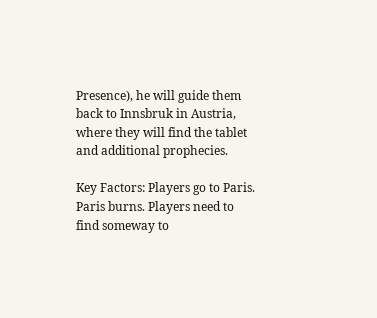Presence), he will guide them back to Innsbruk in Austria, where they will find the tablet and additional prophecies.

Key Factors: Players go to Paris. Paris burns. Players need to find someway to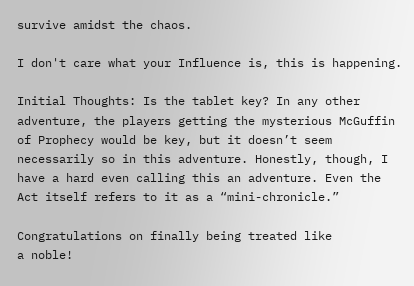survive amidst the chaos.

I don't care what your Influence is, this is happening.

Initial Thoughts: Is the tablet key? In any other adventure, the players getting the mysterious McGuffin of Prophecy would be key, but it doesn’t seem necessarily so in this adventure. Honestly, though, I have a hard even calling this an adventure. Even the Act itself refers to it as a “mini-chronicle.”

Congratulations on finally being treated like
a noble!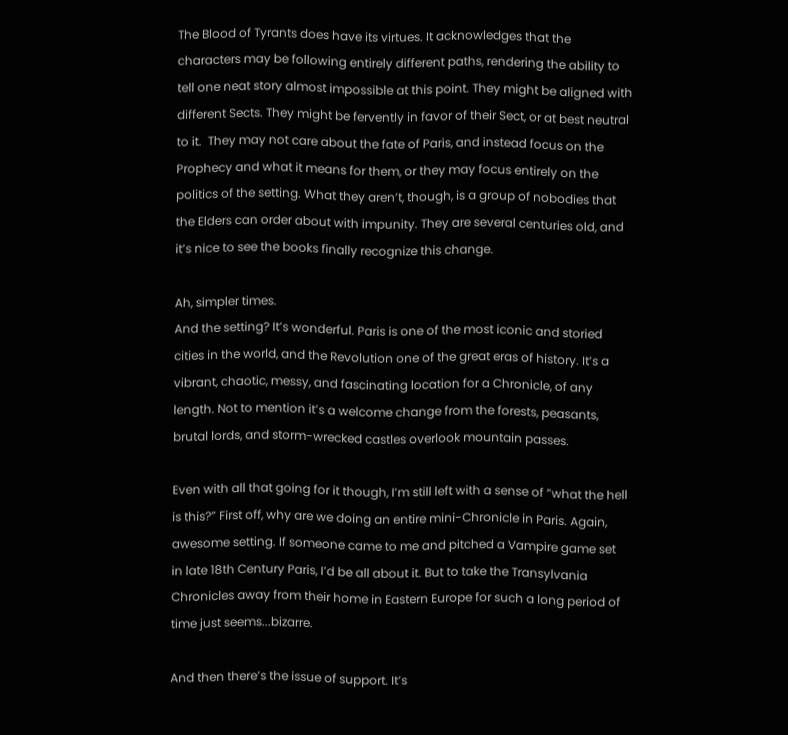The Blood of Tyrants does have its virtues. It acknowledges that the characters may be following entirely different paths, rendering the ability to tell one neat story almost impossible at this point. They might be aligned with different Sects. They might be fervently in favor of their Sect, or at best neutral to it.  They may not care about the fate of Paris, and instead focus on the Prophecy and what it means for them, or they may focus entirely on the politics of the setting. What they aren’t, though, is a group of nobodies that the Elders can order about with impunity. They are several centuries old, and it’s nice to see the books finally recognize this change.

Ah, simpler times.
And the setting? It’s wonderful. Paris is one of the most iconic and storied cities in the world, and the Revolution one of the great eras of history. It’s a vibrant, chaotic, messy, and fascinating location for a Chronicle, of any length. Not to mention it’s a welcome change from the forests, peasants, brutal lords, and storm-wrecked castles overlook mountain passes.

Even with all that going for it though, I’m still left with a sense of “what the hell is this?” First off, why are we doing an entire mini-Chronicle in Paris. Again, awesome setting. If someone came to me and pitched a Vampire game set in late 18th Century Paris, I’d be all about it. But to take the Transylvania Chronicles away from their home in Eastern Europe for such a long period of time just seems...bizarre.

And then there’s the issue of support. It’s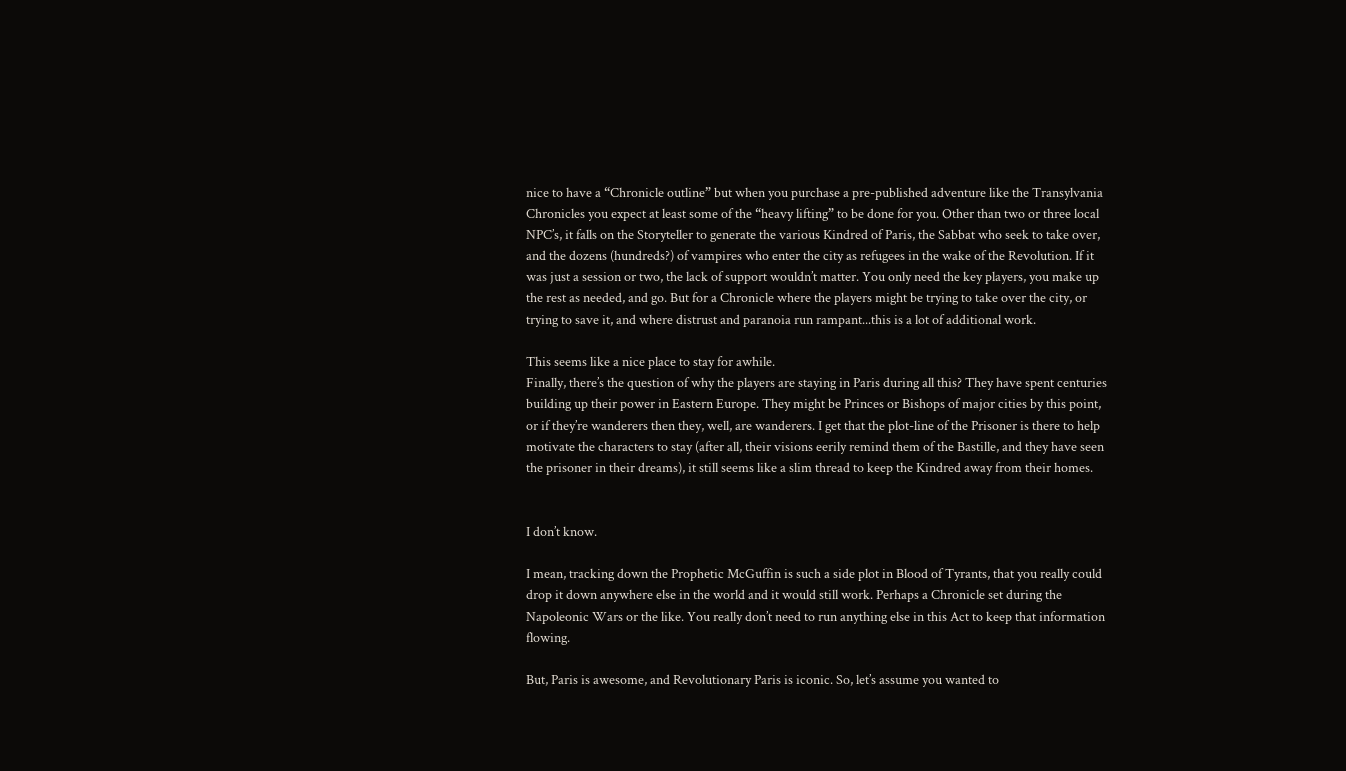nice to have a “Chronicle outline” but when you purchase a pre-published adventure like the Transylvania Chronicles you expect at least some of the “heavy lifting” to be done for you. Other than two or three local NPC’s, it falls on the Storyteller to generate the various Kindred of Paris, the Sabbat who seek to take over, and the dozens (hundreds?) of vampires who enter the city as refugees in the wake of the Revolution. If it was just a session or two, the lack of support wouldn’t matter. You only need the key players, you make up the rest as needed, and go. But for a Chronicle where the players might be trying to take over the city, or trying to save it, and where distrust and paranoia run rampant...this is a lot of additional work.

This seems like a nice place to stay for awhile.
Finally, there’s the question of why the players are staying in Paris during all this? They have spent centuries building up their power in Eastern Europe. They might be Princes or Bishops of major cities by this point, or if they’re wanderers then they, well, are wanderers. I get that the plot-line of the Prisoner is there to help motivate the characters to stay (after all, their visions eerily remind them of the Bastille, and they have seen the prisoner in their dreams), it still seems like a slim thread to keep the Kindred away from their homes.


I don’t know.

I mean, tracking down the Prophetic McGuffin is such a side plot in Blood of Tyrants, that you really could drop it down anywhere else in the world and it would still work. Perhaps a Chronicle set during the Napoleonic Wars or the like. You really don’t need to run anything else in this Act to keep that information flowing.

But, Paris is awesome, and Revolutionary Paris is iconic. So, let’s assume you wanted to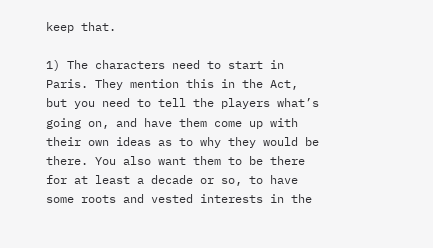keep that.

1) The characters need to start in Paris. They mention this in the Act, but you need to tell the players what’s going on, and have them come up with their own ideas as to why they would be there. You also want them to be there for at least a decade or so, to have some roots and vested interests in the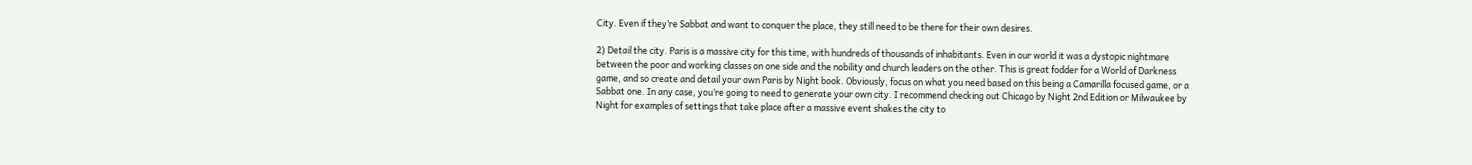City. Even if they’re Sabbat and want to conquer the place, they still need to be there for their own desires.

2) Detail the city. Paris is a massive city for this time, with hundreds of thousands of inhabitants. Even in our world it was a dystopic nightmare between the poor and working classes on one side and the nobility and church leaders on the other. This is great fodder for a World of Darkness game, and so create and detail your own Paris by Night book. Obviously, focus on what you need based on this being a Camarilla focused game, or a Sabbat one. In any case, you’re going to need to generate your own city. I recommend checking out Chicago by Night 2nd Edition or Milwaukee by Night for examples of settings that take place after a massive event shakes the city to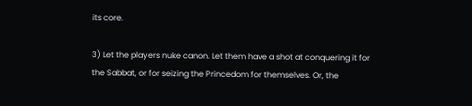its core.

3) Let the players nuke canon. Let them have a shot at conquering it for the Sabbat, or for seizing the Princedom for themselves. Or, the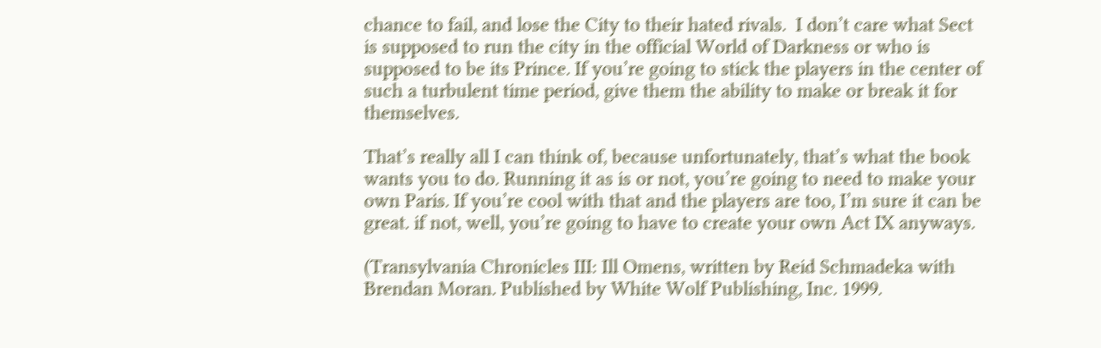chance to fail, and lose the City to their hated rivals.  I don’t care what Sect is supposed to run the city in the official World of Darkness or who is supposed to be its Prince. If you’re going to stick the players in the center of such a turbulent time period, give them the ability to make or break it for themselves.

That’s really all I can think of, because unfortunately, that’s what the book wants you to do. Running it as is or not, you’re going to need to make your own Paris. If you’re cool with that and the players are too, I’m sure it can be great. if not, well, you’re going to have to create your own Act IX anyways.

(Transylvania Chronicles III: Ill Omens, written by Reid Schmadeka with Brendan Moran. Published by White Wolf Publishing, Inc. 1999.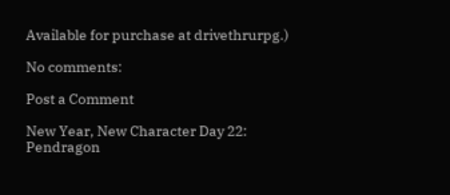Available for purchase at drivethrurpg.)

No comments:

Post a Comment

New Year, New Character Day 22: Pendragon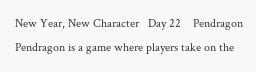New Year, New Character   Day 22    Pendragon  Pendragon is a game where players take on the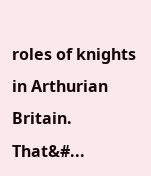roles of knights in Arthurian Britain. That&#...